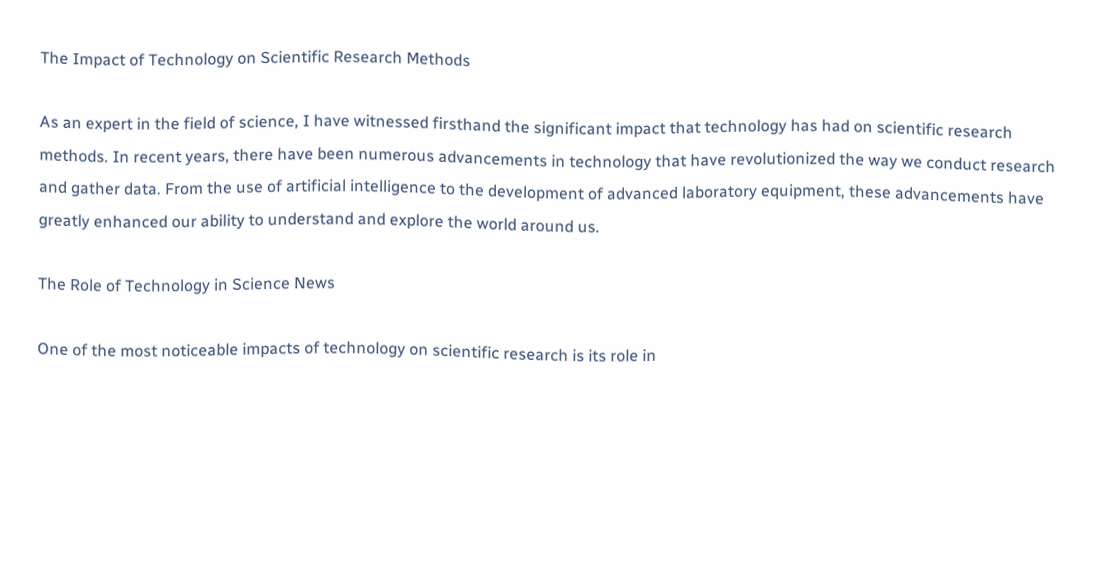The Impact of Technology on Scientific Research Methods

As an expert in the field of science, I have witnessed firsthand the significant impact that technology has had on scientific research methods. In recent years, there have been numerous advancements in technology that have revolutionized the way we conduct research and gather data. From the use of artificial intelligence to the development of advanced laboratory equipment, these advancements have greatly enhanced our ability to understand and explore the world around us.

The Role of Technology in Science News

One of the most noticeable impacts of technology on scientific research is its role in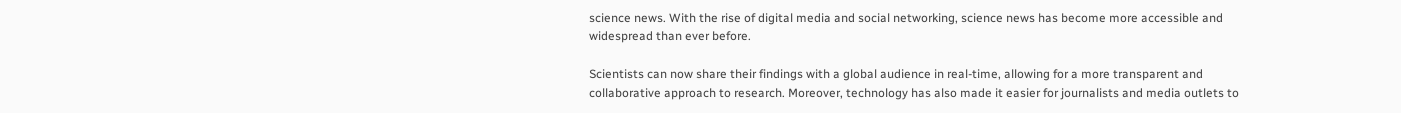science news. With the rise of digital media and social networking, science news has become more accessible and widespread than ever before.

Scientists can now share their findings with a global audience in real-time, allowing for a more transparent and collaborative approach to research. Moreover, technology has also made it easier for journalists and media outlets to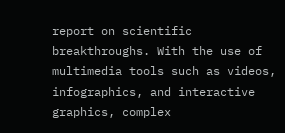report on scientific breakthroughs. With the use of multimedia tools such as videos, infographics, and interactive graphics, complex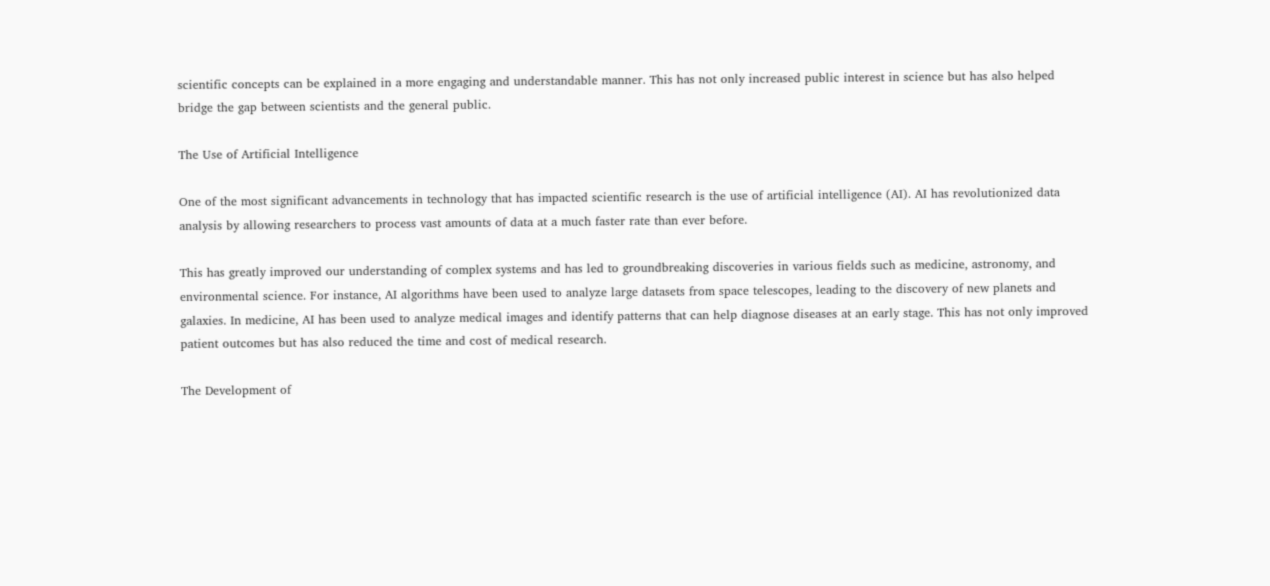scientific concepts can be explained in a more engaging and understandable manner. This has not only increased public interest in science but has also helped bridge the gap between scientists and the general public.

The Use of Artificial Intelligence

One of the most significant advancements in technology that has impacted scientific research is the use of artificial intelligence (AI). AI has revolutionized data analysis by allowing researchers to process vast amounts of data at a much faster rate than ever before.

This has greatly improved our understanding of complex systems and has led to groundbreaking discoveries in various fields such as medicine, astronomy, and environmental science. For instance, AI algorithms have been used to analyze large datasets from space telescopes, leading to the discovery of new planets and galaxies. In medicine, AI has been used to analyze medical images and identify patterns that can help diagnose diseases at an early stage. This has not only improved patient outcomes but has also reduced the time and cost of medical research.

The Development of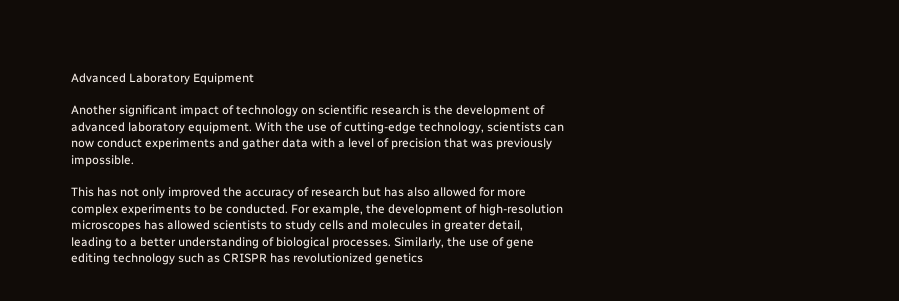Advanced Laboratory Equipment

Another significant impact of technology on scientific research is the development of advanced laboratory equipment. With the use of cutting-edge technology, scientists can now conduct experiments and gather data with a level of precision that was previously impossible.

This has not only improved the accuracy of research but has also allowed for more complex experiments to be conducted. For example, the development of high-resolution microscopes has allowed scientists to study cells and molecules in greater detail, leading to a better understanding of biological processes. Similarly, the use of gene editing technology such as CRISPR has revolutionized genetics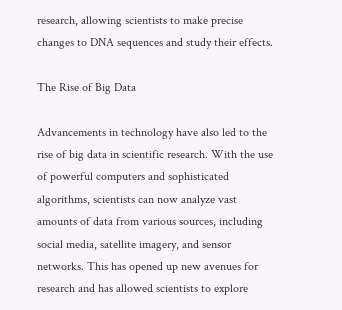research, allowing scientists to make precise changes to DNA sequences and study their effects.

The Rise of Big Data

Advancements in technology have also led to the rise of big data in scientific research. With the use of powerful computers and sophisticated algorithms, scientists can now analyze vast amounts of data from various sources, including social media, satellite imagery, and sensor networks. This has opened up new avenues for research and has allowed scientists to explore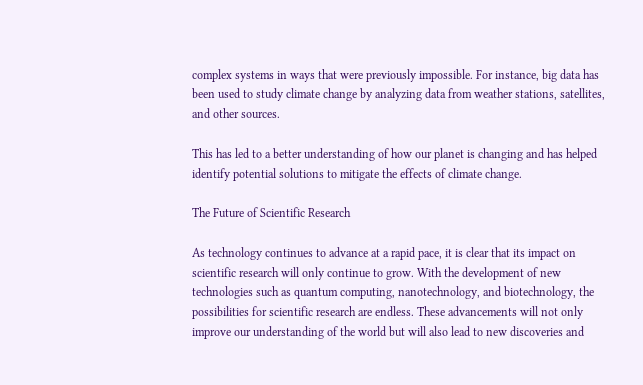complex systems in ways that were previously impossible. For instance, big data has been used to study climate change by analyzing data from weather stations, satellites, and other sources.

This has led to a better understanding of how our planet is changing and has helped identify potential solutions to mitigate the effects of climate change.

The Future of Scientific Research

As technology continues to advance at a rapid pace, it is clear that its impact on scientific research will only continue to grow. With the development of new technologies such as quantum computing, nanotechnology, and biotechnology, the possibilities for scientific research are endless. These advancements will not only improve our understanding of the world but will also lead to new discoveries and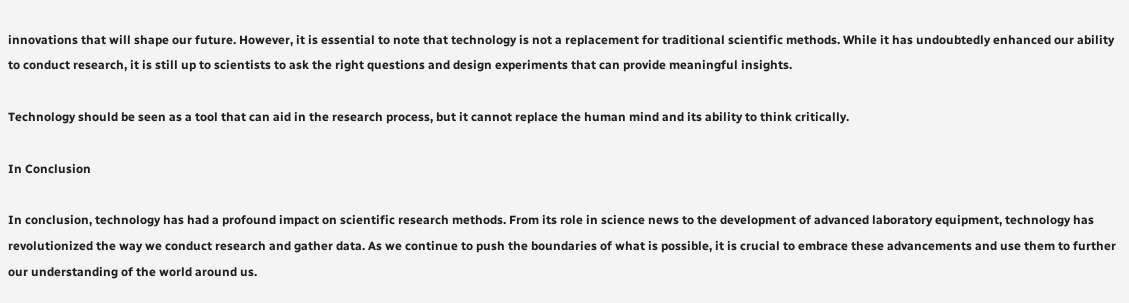innovations that will shape our future. However, it is essential to note that technology is not a replacement for traditional scientific methods. While it has undoubtedly enhanced our ability to conduct research, it is still up to scientists to ask the right questions and design experiments that can provide meaningful insights.

Technology should be seen as a tool that can aid in the research process, but it cannot replace the human mind and its ability to think critically.

In Conclusion

In conclusion, technology has had a profound impact on scientific research methods. From its role in science news to the development of advanced laboratory equipment, technology has revolutionized the way we conduct research and gather data. As we continue to push the boundaries of what is possible, it is crucial to embrace these advancements and use them to further our understanding of the world around us.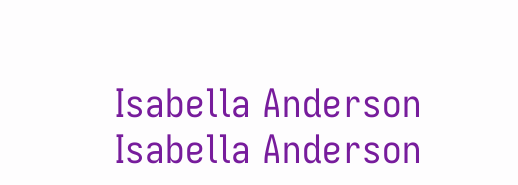Isabella Anderson
Isabella Anderson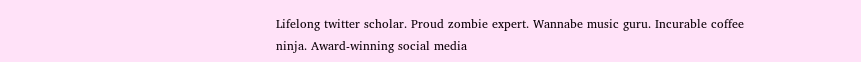Lifelong twitter scholar. Proud zombie expert. Wannabe music guru. Incurable coffee ninja. Award-winning social media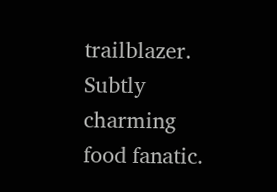trailblazer. Subtly charming food fanatic.